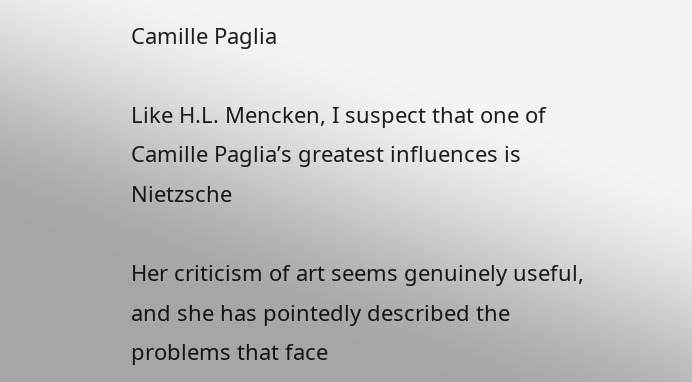Camille Paglia

Like H.L. Mencken, I suspect that one of Camille Paglia’s greatest influences is Nietzsche

Her criticism of art seems genuinely useful, and she has pointedly described the problems that face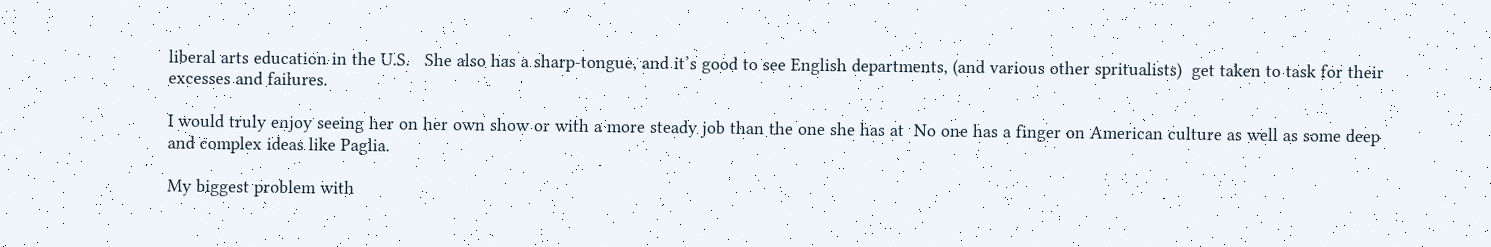liberal arts education in the U.S.   She also has a sharp-tongue, and it’s good to see English departments, (and various other spritualists)  get taken to task for their excesses and failures.

I would truly enjoy seeing her on her own show or with a more steady job than the one she has at  No one has a finger on American culture as well as some deep and complex ideas like Paglia.

My biggest problem with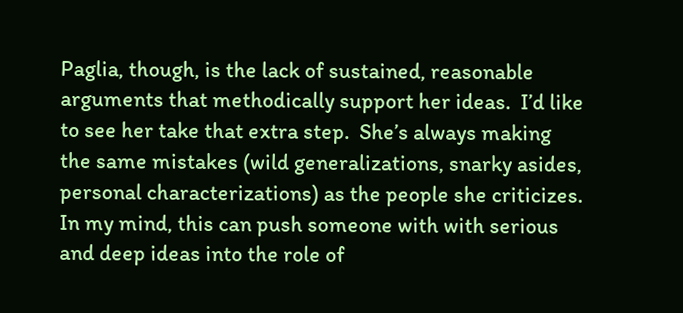Paglia, though, is the lack of sustained, reasonable arguments that methodically support her ideas.  I’d like to see her take that extra step.  She’s always making the same mistakes (wild generalizations, snarky asides, personal characterizations) as the people she criticizes.  In my mind, this can push someone with with serious and deep ideas into the role of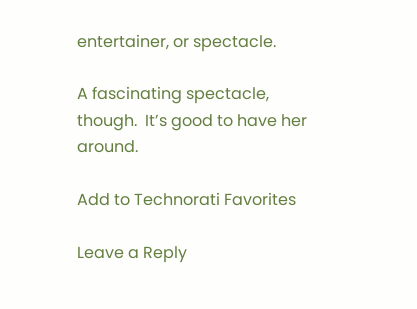entertainer, or spectacle.

A fascinating spectacle, though.  It’s good to have her around.

Add to Technorati Favorites

Leave a Reply